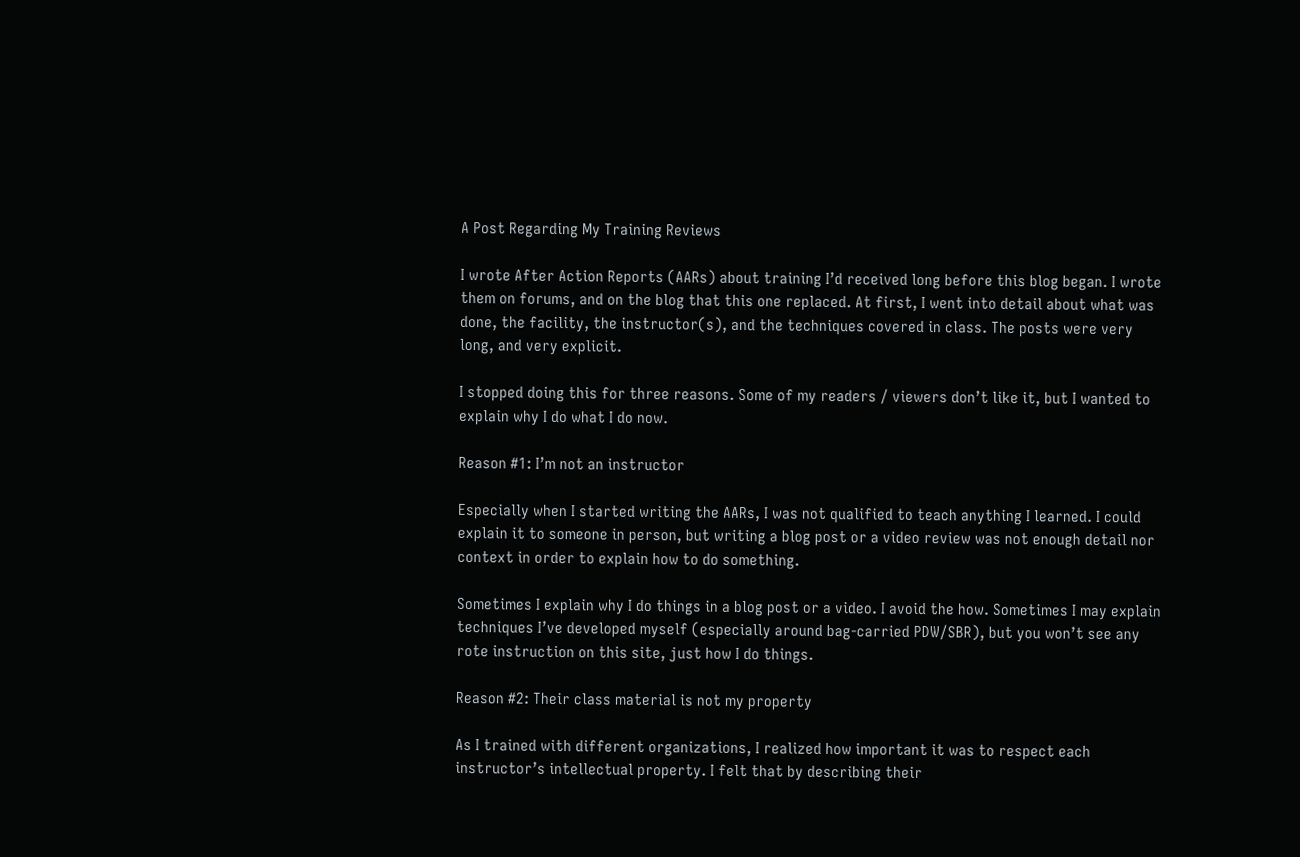A Post Regarding My Training Reviews

I wrote After Action Reports (AARs) about training I’d received long before this blog began. I wrote them on forums, and on the blog that this one replaced. At first, I went into detail about what was done, the facility, the instructor(s), and the techniques covered in class. The posts were very long, and very explicit.

I stopped doing this for three reasons. Some of my readers / viewers don’t like it, but I wanted to explain why I do what I do now.

Reason #1: I’m not an instructor

Especially when I started writing the AARs, I was not qualified to teach anything I learned. I could explain it to someone in person, but writing a blog post or a video review was not enough detail nor context in order to explain how to do something.

Sometimes I explain why I do things in a blog post or a video. I avoid the how. Sometimes I may explain techniques I’ve developed myself (especially around bag-carried PDW/SBR), but you won’t see any rote instruction on this site, just how I do things.

Reason #2: Their class material is not my property

As I trained with different organizations, I realized how important it was to respect each instructor’s intellectual property. I felt that by describing their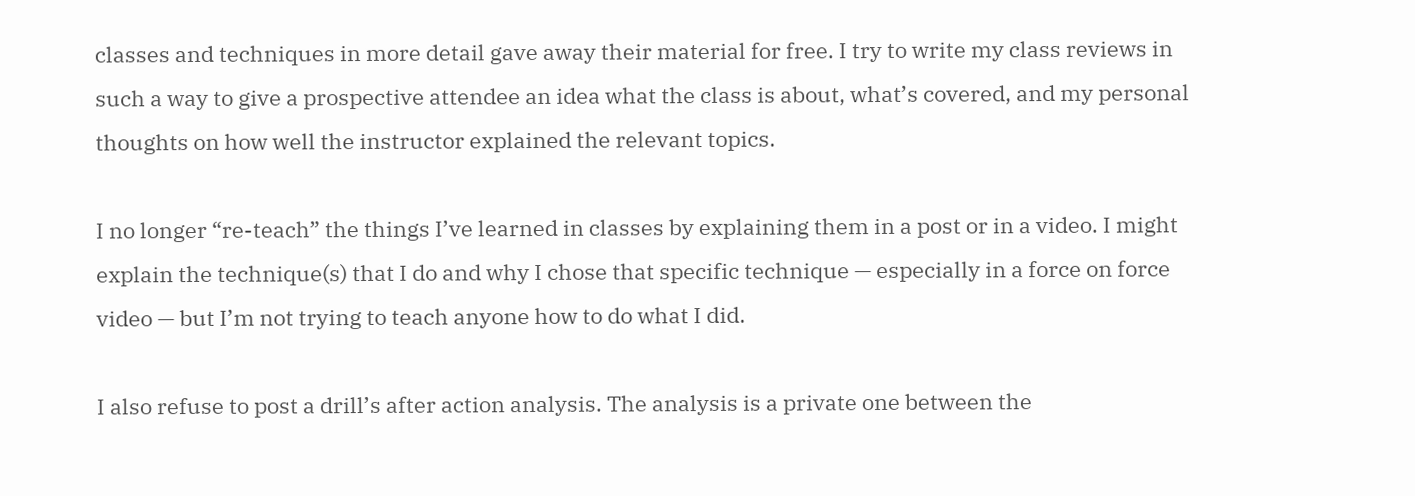classes and techniques in more detail gave away their material for free. I try to write my class reviews in such a way to give a prospective attendee an idea what the class is about, what’s covered, and my personal thoughts on how well the instructor explained the relevant topics.

I no longer “re-teach” the things I’ve learned in classes by explaining them in a post or in a video. I might explain the technique(s) that I do and why I chose that specific technique — especially in a force on force video — but I’m not trying to teach anyone how to do what I did.

I also refuse to post a drill’s after action analysis. The analysis is a private one between the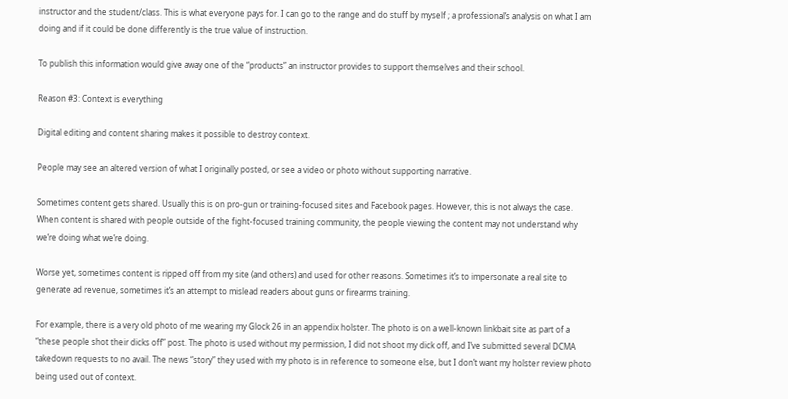instructor and the student/class. This is what everyone pays for. I can go to the range and do stuff by myself ; a professional’s analysis on what I am doing and if it could be done differently is the true value of instruction.

To publish this information would give away one of the “products” an instructor provides to support themselves and their school.

Reason #3: Context is everything

Digital editing and content sharing makes it possible to destroy context.

People may see an altered version of what I originally posted, or see a video or photo without supporting narrative.

Sometimes content gets shared. Usually this is on pro-gun or training-focused sites and Facebook pages. However, this is not always the case. When content is shared with people outside of the fight-focused training community, the people viewing the content may not understand why we’re doing what we’re doing.

Worse yet, sometimes content is ripped off from my site (and others) and used for other reasons. Sometimes it’s to impersonate a real site to generate ad revenue, sometimes it’s an attempt to mislead readers about guns or firearms training.

For example, there is a very old photo of me wearing my Glock 26 in an appendix holster. The photo is on a well-known linkbait site as part of a “these people shot their dicks off” post. The photo is used without my permission, I did not shoot my dick off, and I’ve submitted several DCMA takedown requests to no avail. The news “story” they used with my photo is in reference to someone else, but I don’t want my holster review photo being used out of context.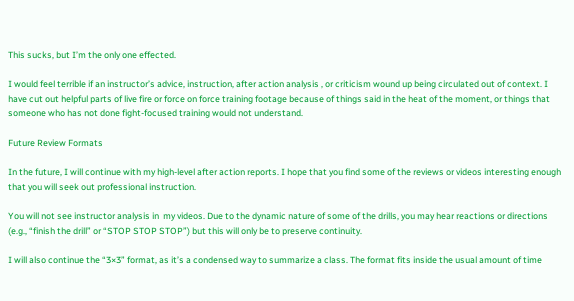This sucks, but I’m the only one effected.

I would feel terrible if an instructor’s advice, instruction, after action analysis , or criticism wound up being circulated out of context. I have cut out helpful parts of live fire or force on force training footage because of things said in the heat of the moment, or things that someone who has not done fight-focused training would not understand.

Future Review Formats

In the future, I will continue with my high-level after action reports. I hope that you find some of the reviews or videos interesting enough that you will seek out professional instruction.

You will not see instructor analysis in  my videos. Due to the dynamic nature of some of the drills, you may hear reactions or directions (e.g., “finish the drill” or “STOP STOP STOP”) but this will only be to preserve continuity.

I will also continue the “3×3” format, as it’s a condensed way to summarize a class. The format fits inside the usual amount of time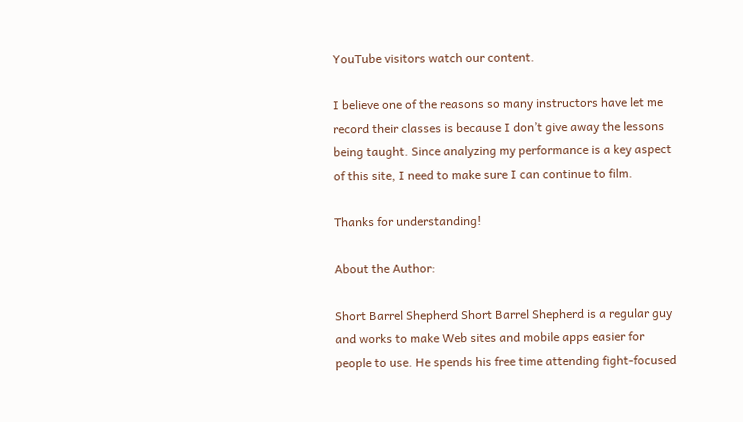YouTube visitors watch our content.

I believe one of the reasons so many instructors have let me record their classes is because I don’t give away the lessons being taught. Since analyzing my performance is a key aspect of this site, I need to make sure I can continue to film.

Thanks for understanding!

About the Author:

Short Barrel Shepherd Short Barrel Shepherd is a regular guy and works to make Web sites and mobile apps easier for people to use. He spends his free time attending fight-focused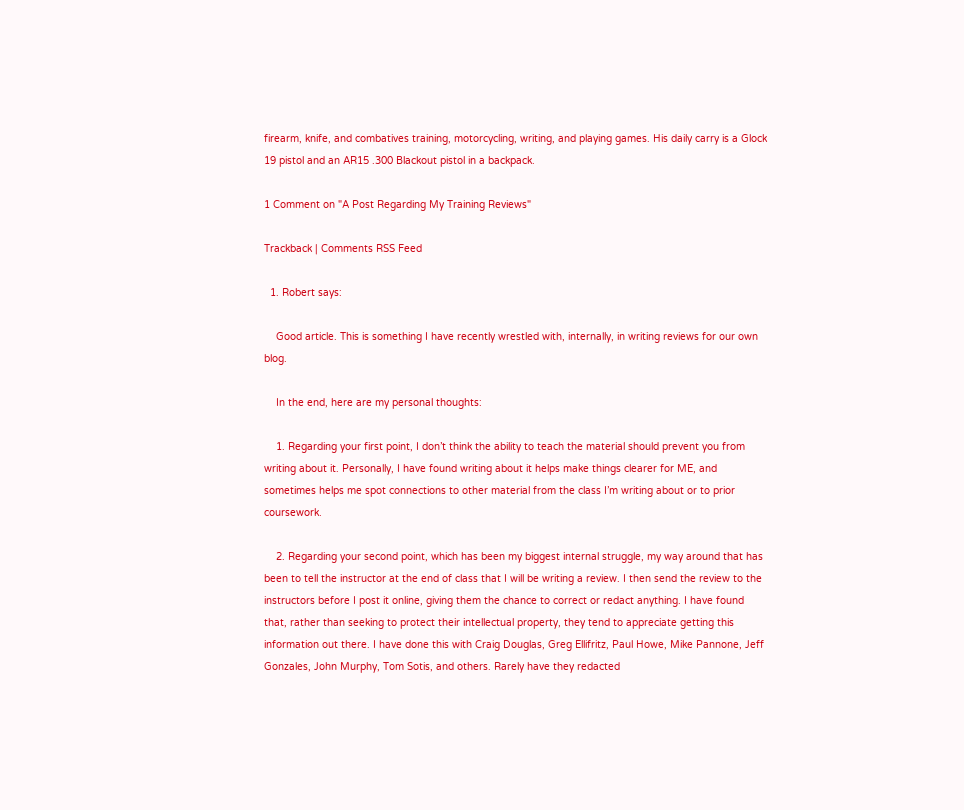firearm, knife, and combatives training, motorcycling, writing, and playing games. His daily carry is a Glock 19 pistol and an AR15 .300 Blackout pistol in a backpack.

1 Comment on "A Post Regarding My Training Reviews"

Trackback | Comments RSS Feed

  1. Robert says:

    Good article. This is something I have recently wrestled with, internally, in writing reviews for our own blog.

    In the end, here are my personal thoughts:

    1. Regarding your first point, I don’t think the ability to teach the material should prevent you from writing about it. Personally, I have found writing about it helps make things clearer for ME, and sometimes helps me spot connections to other material from the class I’m writing about or to prior coursework.

    2. Regarding your second point, which has been my biggest internal struggle, my way around that has been to tell the instructor at the end of class that I will be writing a review. I then send the review to the instructors before I post it online, giving them the chance to correct or redact anything. I have found that, rather than seeking to protect their intellectual property, they tend to appreciate getting this information out there. I have done this with Craig Douglas, Greg Ellifritz, Paul Howe, Mike Pannone, Jeff Gonzales, John Murphy, Tom Sotis, and others. Rarely have they redacted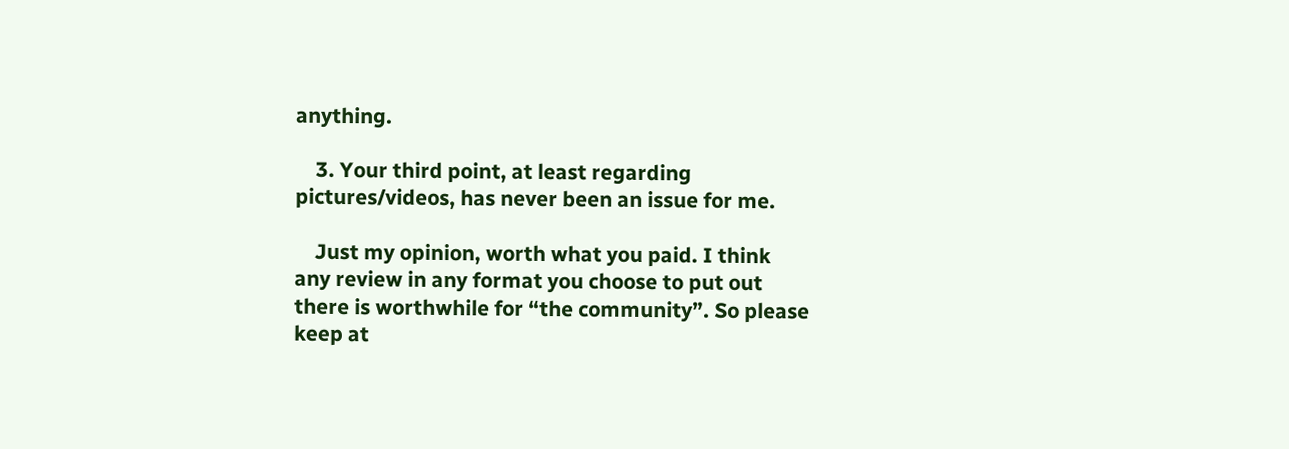anything.

    3. Your third point, at least regarding pictures/videos, has never been an issue for me.

    Just my opinion, worth what you paid. I think any review in any format you choose to put out there is worthwhile for “the community”. So please keep at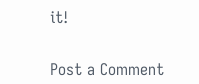it!


Post a Comment